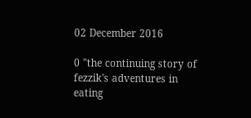02 December 2016

0 "the continuing story of fezzik's adventures in eating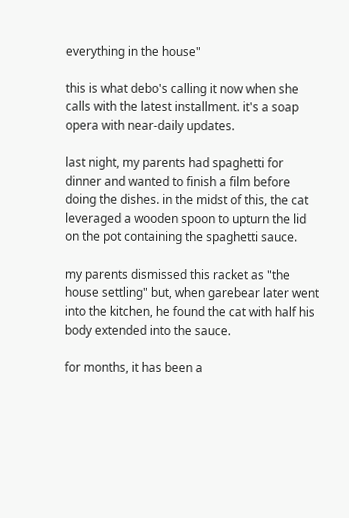everything in the house"

this is what debo's calling it now when she calls with the latest installment. it's a soap opera with near-daily updates.

last night, my parents had spaghetti for dinner and wanted to finish a film before doing the dishes. in the midst of this, the cat leveraged a wooden spoon to upturn the lid on the pot containing the spaghetti sauce.

my parents dismissed this racket as "the house settling" but, when garebear later went into the kitchen, he found the cat with half his body extended into the sauce.

for months, it has been a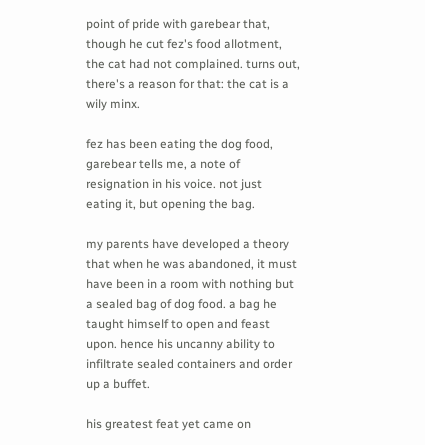point of pride with garebear that, though he cut fez's food allotment, the cat had not complained. turns out, there's a reason for that: the cat is a wily minx.

fez has been eating the dog food, garebear tells me, a note of resignation in his voice. not just eating it, but opening the bag.

my parents have developed a theory that when he was abandoned, it must have been in a room with nothing but a sealed bag of dog food. a bag he taught himself to open and feast upon. hence his uncanny ability to infiltrate sealed containers and order up a buffet.

his greatest feat yet came on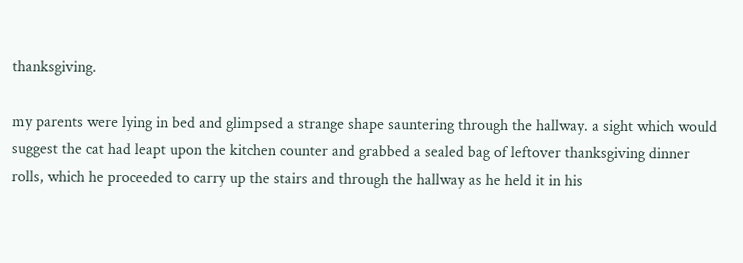thanksgiving.

my parents were lying in bed and glimpsed a strange shape sauntering through the hallway. a sight which would suggest the cat had leapt upon the kitchen counter and grabbed a sealed bag of leftover thanksgiving dinner rolls, which he proceeded to carry up the stairs and through the hallway as he held it in his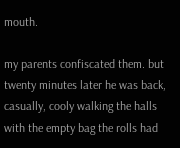mouth.

my parents confiscated them. but twenty minutes later he was back, casually, cooly walking the halls with the empty bag the rolls had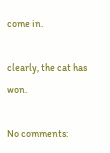come in.

clearly, the cat has won.

No comments: